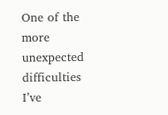One of the more unexpected difficulties I’ve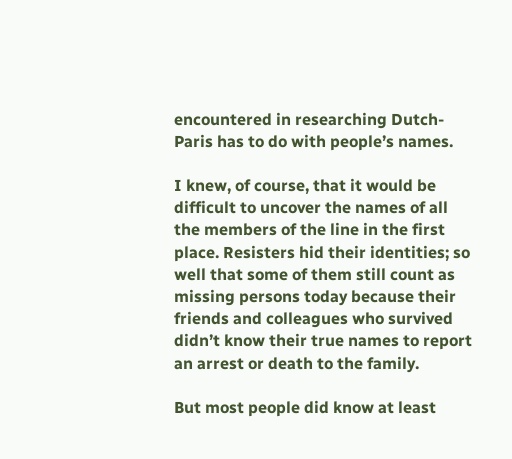encountered in researching Dutch-Paris has to do with people’s names.

I knew, of course, that it would be difficult to uncover the names of all the members of the line in the first place. Resisters hid their identities; so well that some of them still count as missing persons today because their friends and colleagues who survived didn’t know their true names to report an arrest or death to the family.

But most people did know at least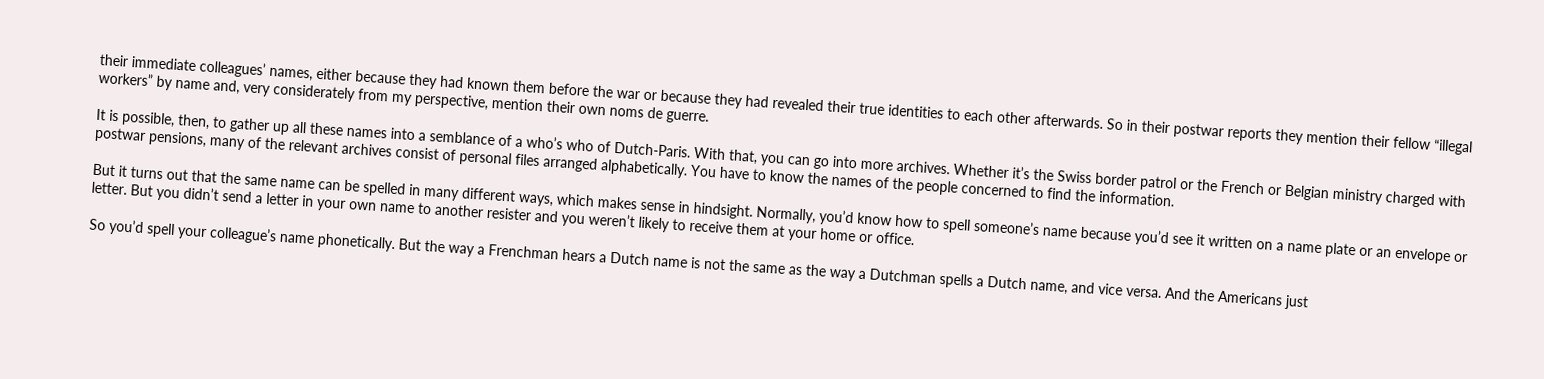their immediate colleagues’ names, either because they had known them before the war or because they had revealed their true identities to each other afterwards. So in their postwar reports they mention their fellow “illegal workers” by name and, very considerately from my perspective, mention their own noms de guerre.

It is possible, then, to gather up all these names into a semblance of a who’s who of Dutch-Paris. With that, you can go into more archives. Whether it’s the Swiss border patrol or the French or Belgian ministry charged with postwar pensions, many of the relevant archives consist of personal files arranged alphabetically. You have to know the names of the people concerned to find the information.

But it turns out that the same name can be spelled in many different ways, which makes sense in hindsight. Normally, you’d know how to spell someone’s name because you’d see it written on a name plate or an envelope or letter. But you didn’t send a letter in your own name to another resister and you weren’t likely to receive them at your home or office.

So you’d spell your colleague’s name phonetically. But the way a Frenchman hears a Dutch name is not the same as the way a Dutchman spells a Dutch name, and vice versa. And the Americans just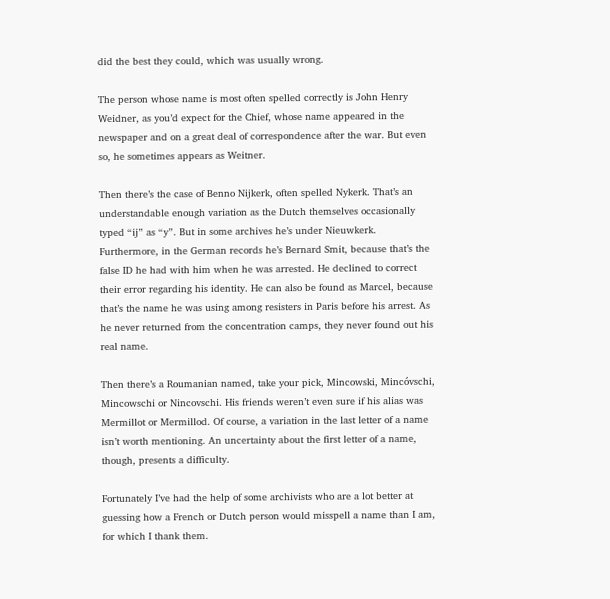did the best they could, which was usually wrong.

The person whose name is most often spelled correctly is John Henry Weidner, as you’d expect for the Chief, whose name appeared in the newspaper and on a great deal of correspondence after the war. But even so, he sometimes appears as Weitner.

Then there’s the case of Benno Nijkerk, often spelled Nykerk. That’s an understandable enough variation as the Dutch themselves occasionally typed “ij” as “y”. But in some archives he’s under Nieuwkerk. Furthermore, in the German records he’s Bernard Smit, because that’s the false ID he had with him when he was arrested. He declined to correct their error regarding his identity. He can also be found as Marcel, because that’s the name he was using among resisters in Paris before his arrest. As he never returned from the concentration camps, they never found out his real name.

Then there’s a Roumanian named, take your pick, Mincowski, Mincóvschi, Mincowschi or Nincovschi. His friends weren’t even sure if his alias was Mermillot or Mermillod. Of course, a variation in the last letter of a name isn’t worth mentioning. An uncertainty about the first letter of a name, though, presents a difficulty.

Fortunately I’ve had the help of some archivists who are a lot better at guessing how a French or Dutch person would misspell a name than I am, for which I thank them.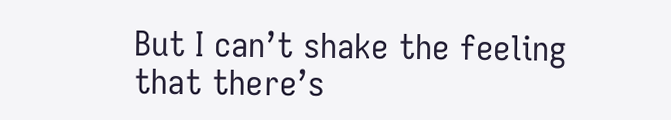But I can’t shake the feeling that there’s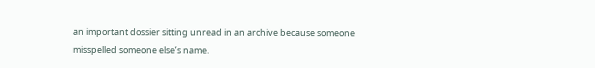an important dossier sitting unread in an archive because someone misspelled someone else’s name.